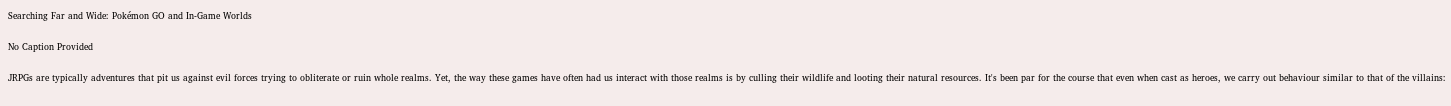Searching Far and Wide: Pokémon GO and In-Game Worlds

No Caption Provided

JRPGs are typically adventures that pit us against evil forces trying to obliterate or ruin whole realms. Yet, the way these games have often had us interact with those realms is by culling their wildlife and looting their natural resources. It's been par for the course that even when cast as heroes, we carry out behaviour similar to that of the villains: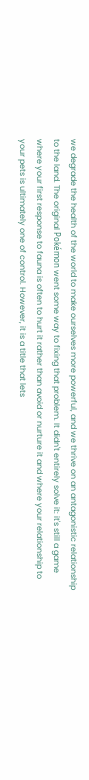we degrade the health of the world to make ourselves more powerful, and we thrive on an antagonistic relationship to the land. The original Pokémon went some way to fixing that problem. It didn't entirely solve it: it's still a game where your first response to fauna is often to hurt it rather than avoid or nurture it and where your relationship to your pets is ultimately one of control. However, it is a title that lets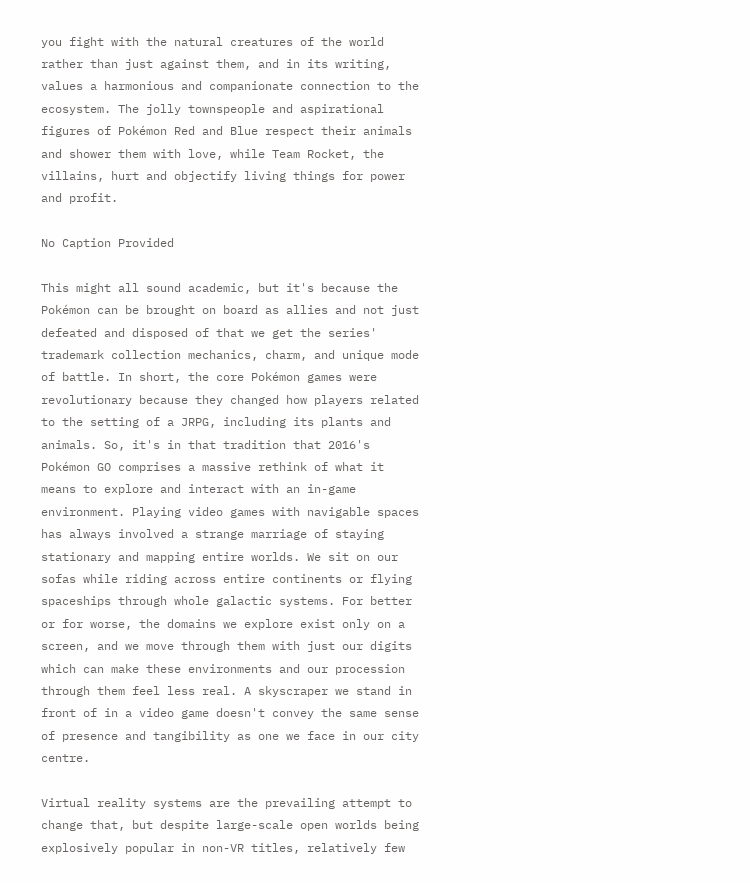you fight with the natural creatures of the world rather than just against them, and in its writing, values a harmonious and companionate connection to the ecosystem. The jolly townspeople and aspirational figures of Pokémon Red and Blue respect their animals and shower them with love, while Team Rocket, the villains, hurt and objectify living things for power and profit.

No Caption Provided

This might all sound academic, but it's because the Pokémon can be brought on board as allies and not just defeated and disposed of that we get the series' trademark collection mechanics, charm, and unique mode of battle. In short, the core Pokémon games were revolutionary because they changed how players related to the setting of a JRPG, including its plants and animals. So, it's in that tradition that 2016's Pokémon GO comprises a massive rethink of what it means to explore and interact with an in-game environment. Playing video games with navigable spaces has always involved a strange marriage of staying stationary and mapping entire worlds. We sit on our sofas while riding across entire continents or flying spaceships through whole galactic systems. For better or for worse, the domains we explore exist only on a screen, and we move through them with just our digits which can make these environments and our procession through them feel less real. A skyscraper we stand in front of in a video game doesn't convey the same sense of presence and tangibility as one we face in our city centre.

Virtual reality systems are the prevailing attempt to change that, but despite large-scale open worlds being explosively popular in non-VR titles, relatively few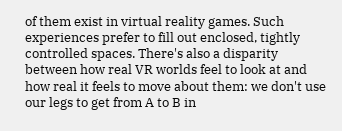of them exist in virtual reality games. Such experiences prefer to fill out enclosed, tightly controlled spaces. There's also a disparity between how real VR worlds feel to look at and how real it feels to move about them: we don't use our legs to get from A to B in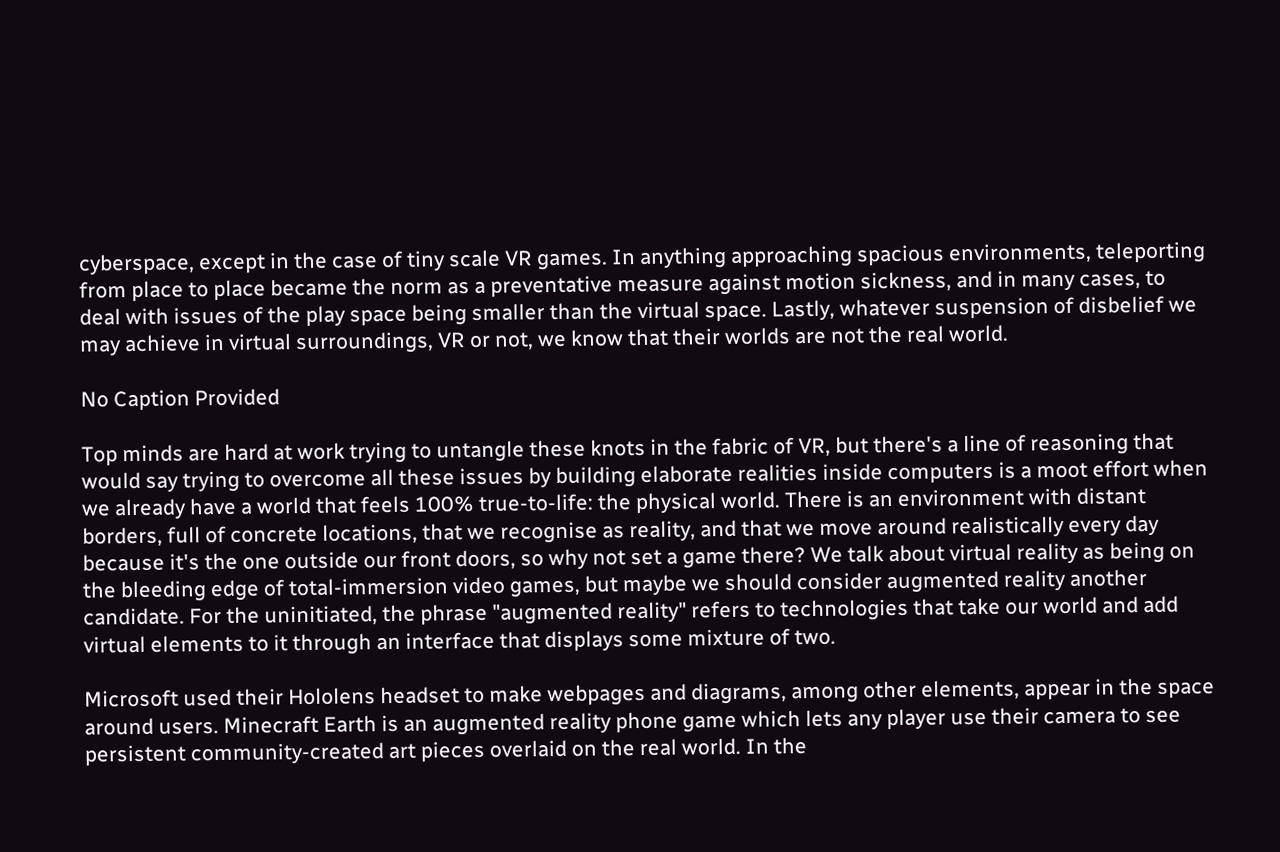cyberspace, except in the case of tiny scale VR games. In anything approaching spacious environments, teleporting from place to place became the norm as a preventative measure against motion sickness, and in many cases, to deal with issues of the play space being smaller than the virtual space. Lastly, whatever suspension of disbelief we may achieve in virtual surroundings, VR or not, we know that their worlds are not the real world.

No Caption Provided

Top minds are hard at work trying to untangle these knots in the fabric of VR, but there's a line of reasoning that would say trying to overcome all these issues by building elaborate realities inside computers is a moot effort when we already have a world that feels 100% true-to-life: the physical world. There is an environment with distant borders, full of concrete locations, that we recognise as reality, and that we move around realistically every day because it's the one outside our front doors, so why not set a game there? We talk about virtual reality as being on the bleeding edge of total-immersion video games, but maybe we should consider augmented reality another candidate. For the uninitiated, the phrase "augmented reality" refers to technologies that take our world and add virtual elements to it through an interface that displays some mixture of two.

Microsoft used their Hololens headset to make webpages and diagrams, among other elements, appear in the space around users. Minecraft Earth is an augmented reality phone game which lets any player use their camera to see persistent community-created art pieces overlaid on the real world. In the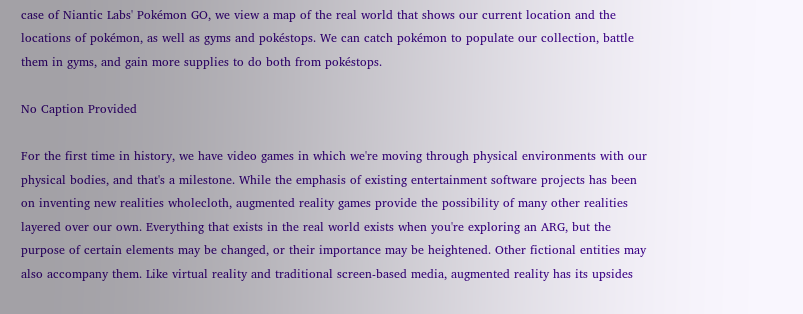case of Niantic Labs' Pokémon GO, we view a map of the real world that shows our current location and the locations of pokémon, as well as gyms and pokéstops. We can catch pokémon to populate our collection, battle them in gyms, and gain more supplies to do both from pokéstops.

No Caption Provided

For the first time in history, we have video games in which we're moving through physical environments with our physical bodies, and that's a milestone. While the emphasis of existing entertainment software projects has been on inventing new realities wholecloth, augmented reality games provide the possibility of many other realities layered over our own. Everything that exists in the real world exists when you're exploring an ARG, but the purpose of certain elements may be changed, or their importance may be heightened. Other fictional entities may also accompany them. Like virtual reality and traditional screen-based media, augmented reality has its upsides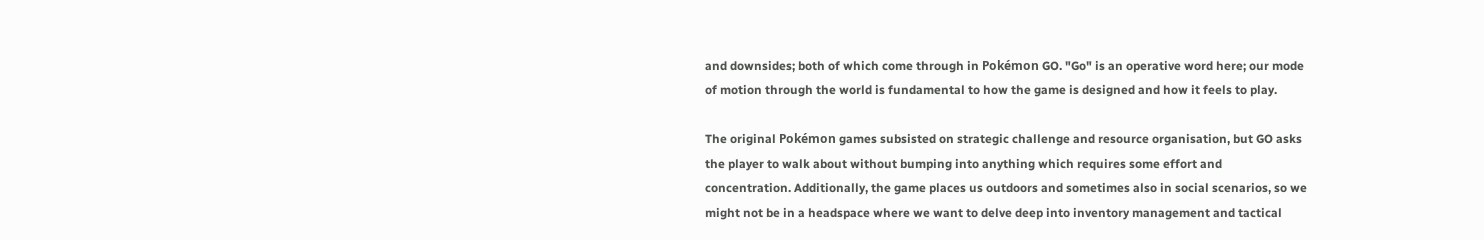and downsides; both of which come through in Pokémon GO. "Go" is an operative word here; our mode of motion through the world is fundamental to how the game is designed and how it feels to play.

The original Pokémon games subsisted on strategic challenge and resource organisation, but GO asks the player to walk about without bumping into anything which requires some effort and concentration. Additionally, the game places us outdoors and sometimes also in social scenarios, so we might not be in a headspace where we want to delve deep into inventory management and tactical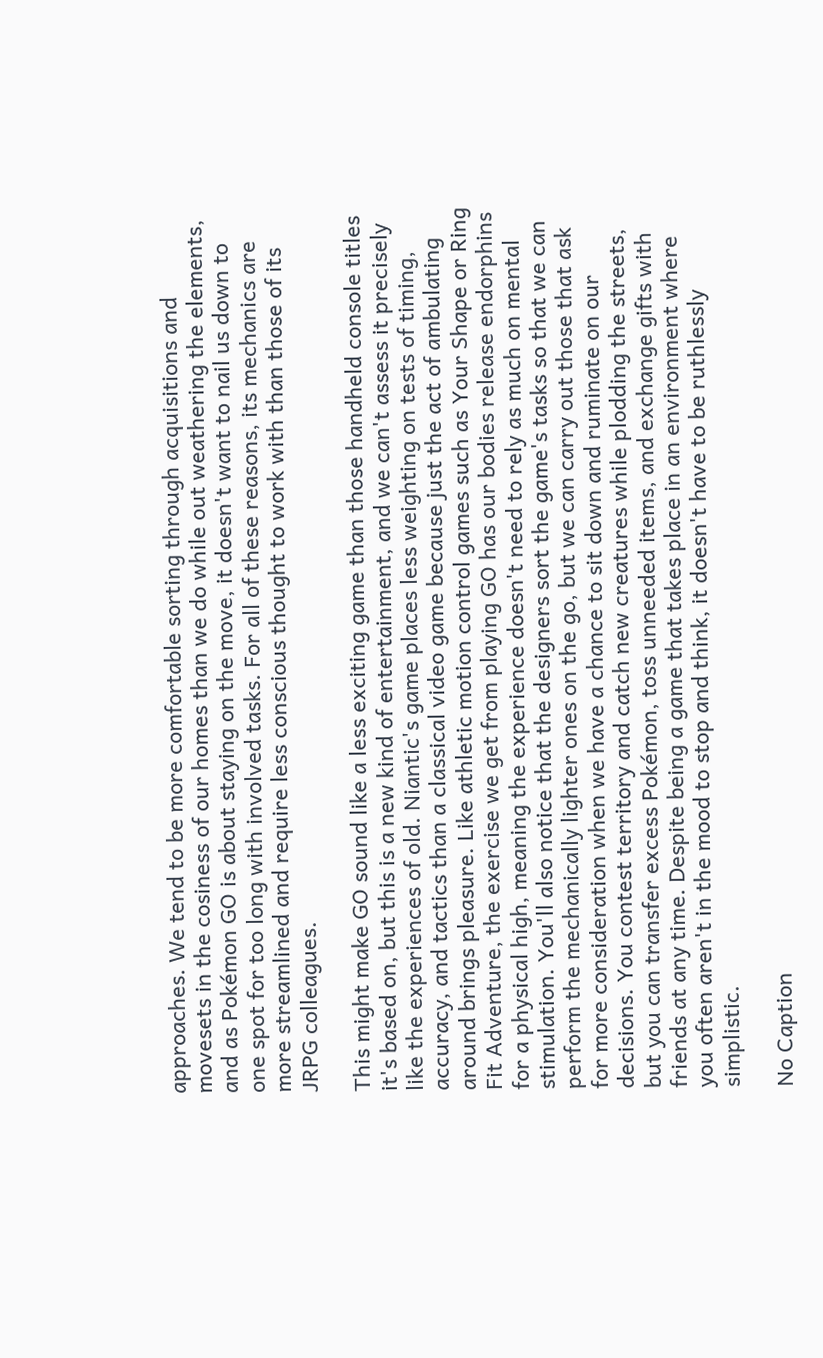approaches. We tend to be more comfortable sorting through acquisitions and movesets in the cosiness of our homes than we do while out weathering the elements, and as Pokémon GO is about staying on the move, it doesn't want to nail us down to one spot for too long with involved tasks. For all of these reasons, its mechanics are more streamlined and require less conscious thought to work with than those of its JRPG colleagues.

This might make GO sound like a less exciting game than those handheld console titles it's based on, but this is a new kind of entertainment, and we can't assess it precisely like the experiences of old. Niantic's game places less weighting on tests of timing, accuracy, and tactics than a classical video game because just the act of ambulating around brings pleasure. Like athletic motion control games such as Your Shape or Ring Fit Adventure, the exercise we get from playing GO has our bodies release endorphins for a physical high, meaning the experience doesn't need to rely as much on mental stimulation. You'll also notice that the designers sort the game's tasks so that we can perform the mechanically lighter ones on the go, but we can carry out those that ask for more consideration when we have a chance to sit down and ruminate on our decisions. You contest territory and catch new creatures while plodding the streets, but you can transfer excess Pokémon, toss unneeded items, and exchange gifts with friends at any time. Despite being a game that takes place in an environment where you often aren't in the mood to stop and think, it doesn't have to be ruthlessly simplistic.

No Caption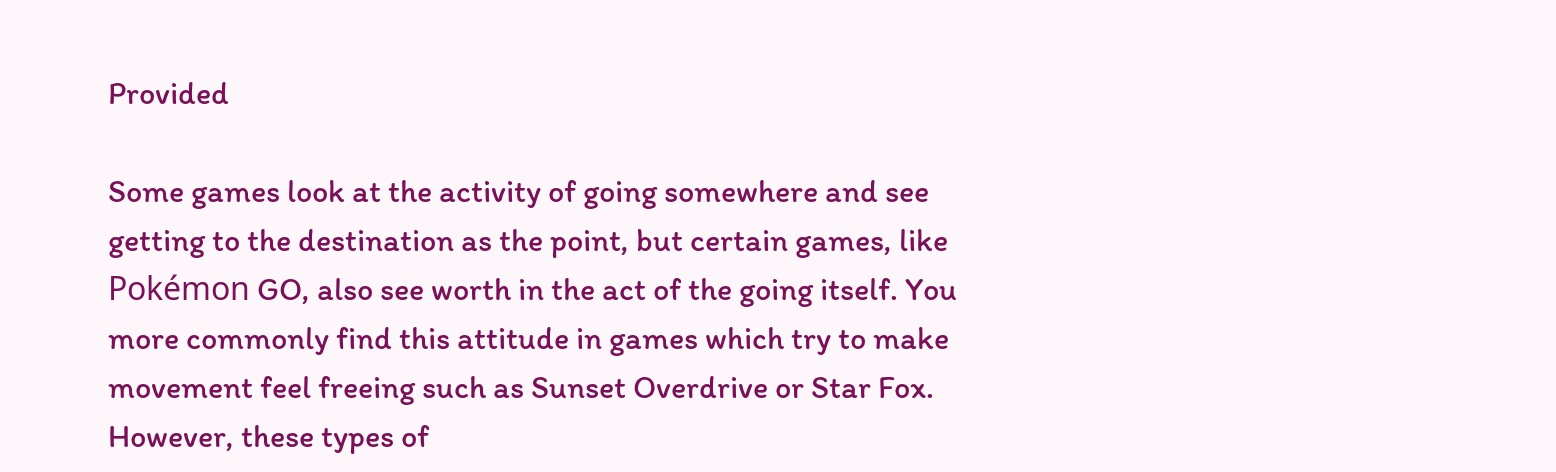Provided

Some games look at the activity of going somewhere and see getting to the destination as the point, but certain games, like Pokémon GO, also see worth in the act of the going itself. You more commonly find this attitude in games which try to make movement feel freeing such as Sunset Overdrive or Star Fox. However, these types of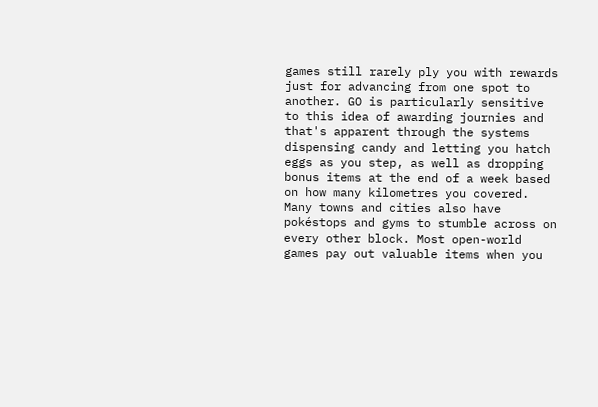games still rarely ply you with rewards just for advancing from one spot to another. GO is particularly sensitive to this idea of awarding journies and that's apparent through the systems dispensing candy and letting you hatch eggs as you step, as well as dropping bonus items at the end of a week based on how many kilometres you covered. Many towns and cities also have pokéstops and gyms to stumble across on every other block. Most open-world games pay out valuable items when you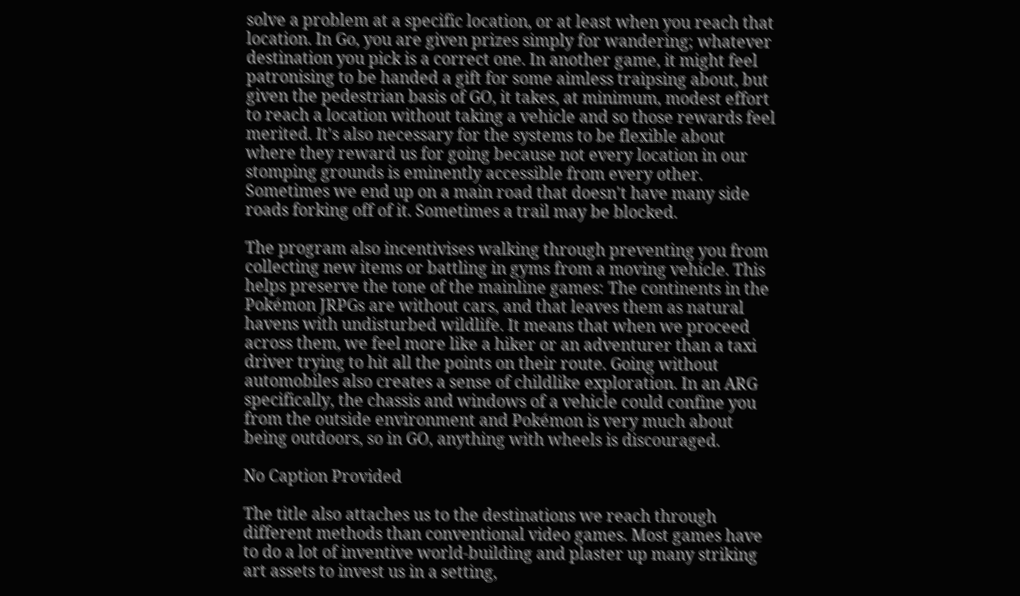solve a problem at a specific location, or at least when you reach that location. In Go, you are given prizes simply for wandering; whatever destination you pick is a correct one. In another game, it might feel patronising to be handed a gift for some aimless traipsing about, but given the pedestrian basis of GO, it takes, at minimum, modest effort to reach a location without taking a vehicle and so those rewards feel merited. It's also necessary for the systems to be flexible about where they reward us for going because not every location in our stomping grounds is eminently accessible from every other. Sometimes we end up on a main road that doesn't have many side roads forking off of it. Sometimes a trail may be blocked.

The program also incentivises walking through preventing you from collecting new items or battling in gyms from a moving vehicle. This helps preserve the tone of the mainline games: The continents in the Pokémon JRPGs are without cars, and that leaves them as natural havens with undisturbed wildlife. It means that when we proceed across them, we feel more like a hiker or an adventurer than a taxi driver trying to hit all the points on their route. Going without automobiles also creates a sense of childlike exploration. In an ARG specifically, the chassis and windows of a vehicle could confine you from the outside environment and Pokémon is very much about being outdoors, so in GO, anything with wheels is discouraged.

No Caption Provided

The title also attaches us to the destinations we reach through different methods than conventional video games. Most games have to do a lot of inventive world-building and plaster up many striking art assets to invest us in a setting,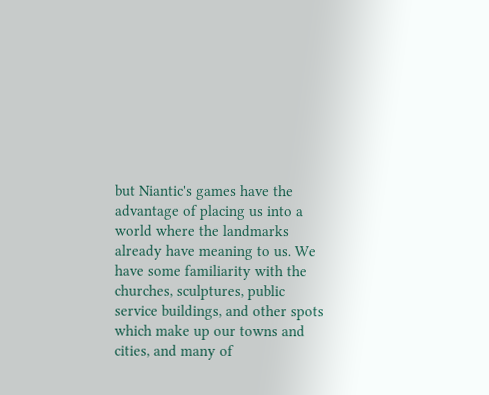but Niantic's games have the advantage of placing us into a world where the landmarks already have meaning to us. We have some familiarity with the churches, sculptures, public service buildings, and other spots which make up our towns and cities, and many of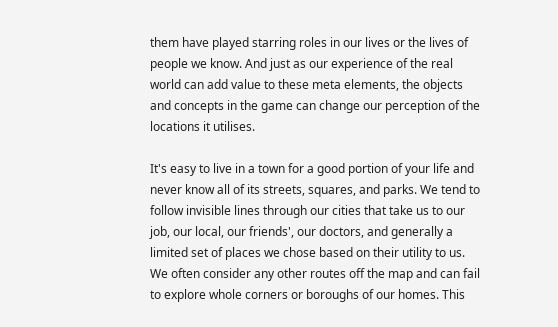them have played starring roles in our lives or the lives of people we know. And just as our experience of the real world can add value to these meta elements, the objects and concepts in the game can change our perception of the locations it utilises.

It's easy to live in a town for a good portion of your life and never know all of its streets, squares, and parks. We tend to follow invisible lines through our cities that take us to our job, our local, our friends', our doctors, and generally a limited set of places we chose based on their utility to us. We often consider any other routes off the map and can fail to explore whole corners or boroughs of our homes. This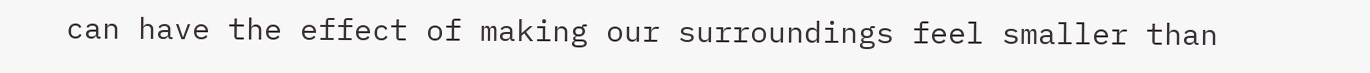can have the effect of making our surroundings feel smaller than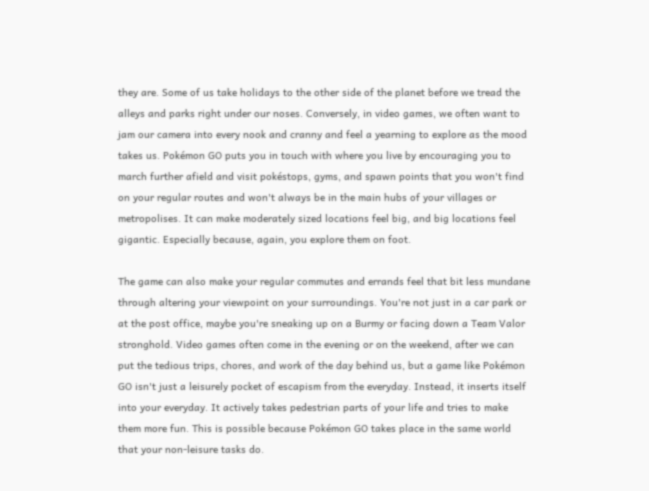they are. Some of us take holidays to the other side of the planet before we tread the alleys and parks right under our noses. Conversely, in video games, we often want to jam our camera into every nook and cranny and feel a yearning to explore as the mood takes us. Pokémon GO puts you in touch with where you live by encouraging you to march further afield and visit pokéstops, gyms, and spawn points that you won't find on your regular routes and won't always be in the main hubs of your villages or metropolises. It can make moderately sized locations feel big, and big locations feel gigantic. Especially because, again, you explore them on foot.

The game can also make your regular commutes and errands feel that bit less mundane through altering your viewpoint on your surroundings. You're not just in a car park or at the post office, maybe you're sneaking up on a Burmy or facing down a Team Valor stronghold. Video games often come in the evening or on the weekend, after we can put the tedious trips, chores, and work of the day behind us, but a game like Pokémon GO isn't just a leisurely pocket of escapism from the everyday. Instead, it inserts itself into your everyday. It actively takes pedestrian parts of your life and tries to make them more fun. This is possible because Pokémon GO takes place in the same world that your non-leisure tasks do.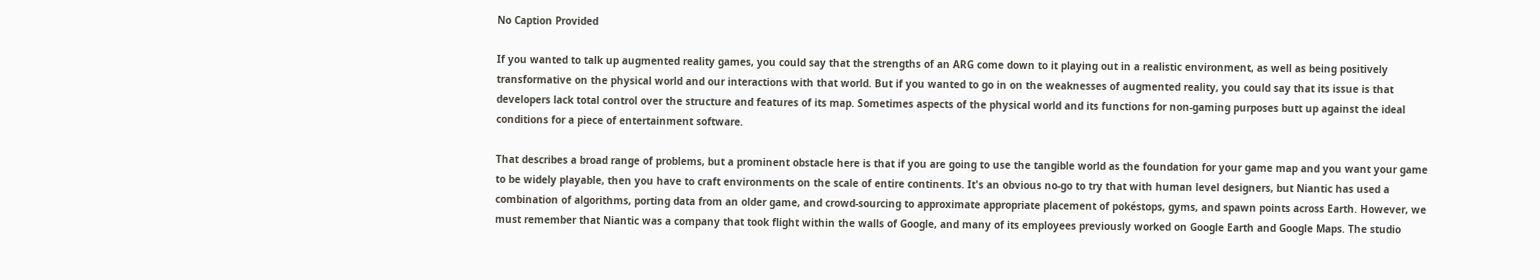No Caption Provided

If you wanted to talk up augmented reality games, you could say that the strengths of an ARG come down to it playing out in a realistic environment, as well as being positively transformative on the physical world and our interactions with that world. But if you wanted to go in on the weaknesses of augmented reality, you could say that its issue is that developers lack total control over the structure and features of its map. Sometimes aspects of the physical world and its functions for non-gaming purposes butt up against the ideal conditions for a piece of entertainment software.

That describes a broad range of problems, but a prominent obstacle here is that if you are going to use the tangible world as the foundation for your game map and you want your game to be widely playable, then you have to craft environments on the scale of entire continents. It's an obvious no-go to try that with human level designers, but Niantic has used a combination of algorithms, porting data from an older game, and crowd-sourcing to approximate appropriate placement of pokéstops, gyms, and spawn points across Earth. However, we must remember that Niantic was a company that took flight within the walls of Google, and many of its employees previously worked on Google Earth and Google Maps. The studio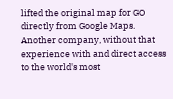lifted the original map for GO directly from Google Maps. Another company, without that experience with and direct access to the world's most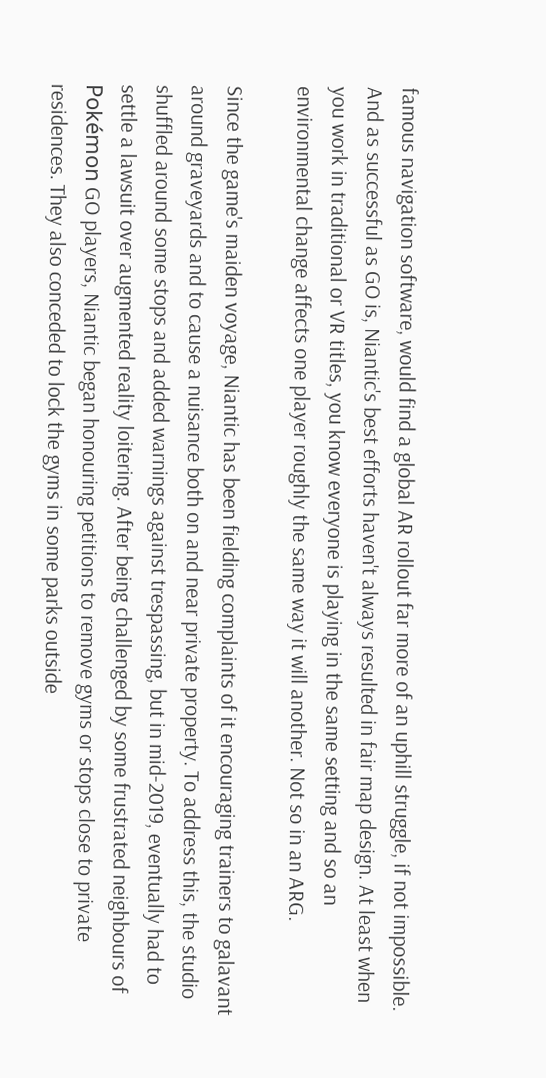famous navigation software, would find a global AR rollout far more of an uphill struggle, if not impossible. And as successful as GO is, Niantic's best efforts haven't always resulted in fair map design. At least when you work in traditional or VR titles, you know everyone is playing in the same setting and so an environmental change affects one player roughly the same way it will another. Not so in an ARG.

Since the game's maiden voyage, Niantic has been fielding complaints of it encouraging trainers to galavant around graveyards and to cause a nuisance both on and near private property. To address this, the studio shuffled around some stops and added warnings against trespassing, but in mid-2019, eventually had to settle a lawsuit over augmented reality loitering. After being challenged by some frustrated neighbours of Pokémon GO players, Niantic began honouring petitions to remove gyms or stops close to private residences. They also conceded to lock the gyms in some parks outside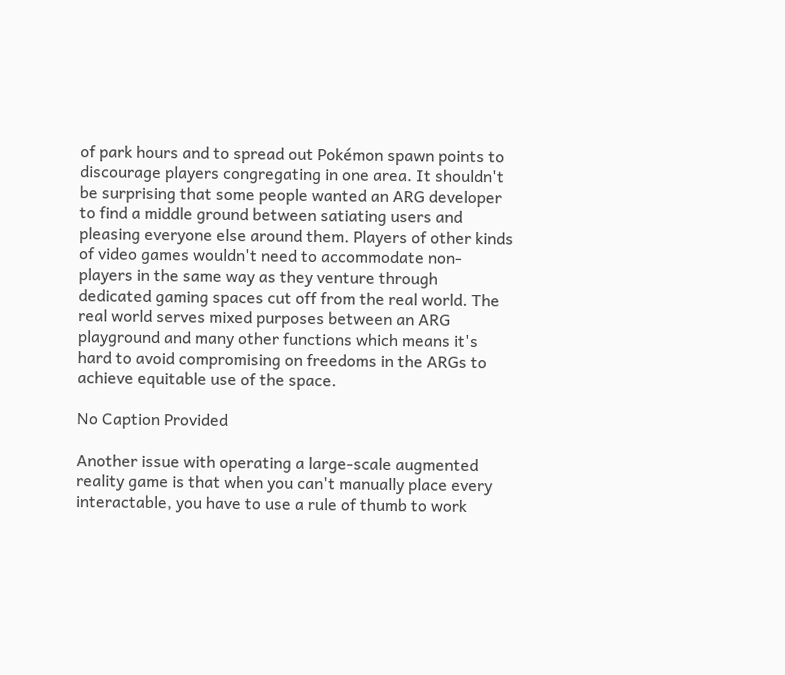of park hours and to spread out Pokémon spawn points to discourage players congregating in one area. It shouldn't be surprising that some people wanted an ARG developer to find a middle ground between satiating users and pleasing everyone else around them. Players of other kinds of video games wouldn't need to accommodate non-players in the same way as they venture through dedicated gaming spaces cut off from the real world. The real world serves mixed purposes between an ARG playground and many other functions which means it's hard to avoid compromising on freedoms in the ARGs to achieve equitable use of the space.

No Caption Provided

Another issue with operating a large-scale augmented reality game is that when you can't manually place every interactable, you have to use a rule of thumb to work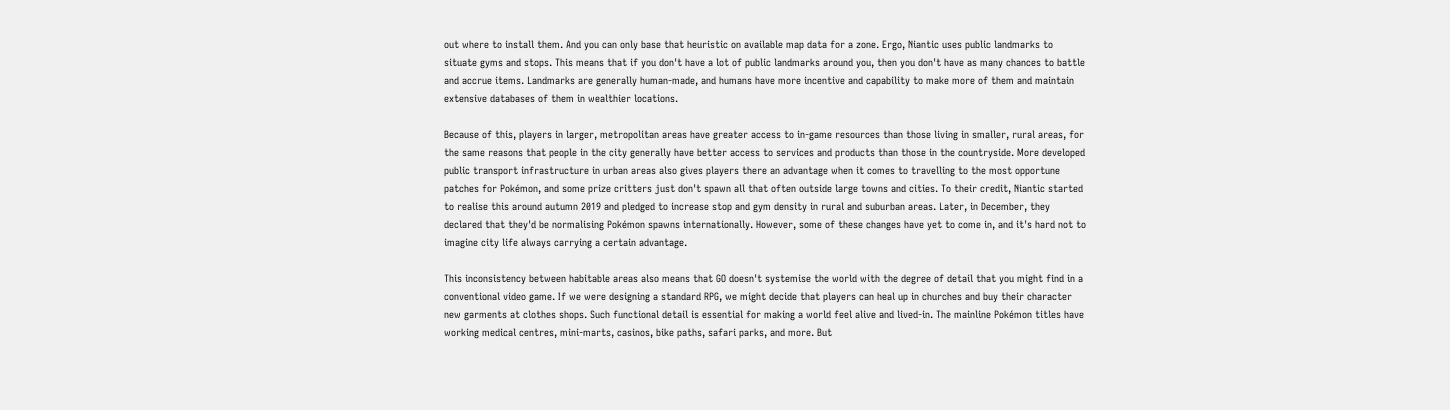out where to install them. And you can only base that heuristic on available map data for a zone. Ergo, Niantic uses public landmarks to situate gyms and stops. This means that if you don't have a lot of public landmarks around you, then you don't have as many chances to battle and accrue items. Landmarks are generally human-made, and humans have more incentive and capability to make more of them and maintain extensive databases of them in wealthier locations.

Because of this, players in larger, metropolitan areas have greater access to in-game resources than those living in smaller, rural areas, for the same reasons that people in the city generally have better access to services and products than those in the countryside. More developed public transport infrastructure in urban areas also gives players there an advantage when it comes to travelling to the most opportune patches for Pokémon, and some prize critters just don't spawn all that often outside large towns and cities. To their credit, Niantic started to realise this around autumn 2019 and pledged to increase stop and gym density in rural and suburban areas. Later, in December, they declared that they'd be normalising Pokémon spawns internationally. However, some of these changes have yet to come in, and it's hard not to imagine city life always carrying a certain advantage.

This inconsistency between habitable areas also means that GO doesn't systemise the world with the degree of detail that you might find in a conventional video game. If we were designing a standard RPG, we might decide that players can heal up in churches and buy their character new garments at clothes shops. Such functional detail is essential for making a world feel alive and lived-in. The mainline Pokémon titles have working medical centres, mini-marts, casinos, bike paths, safari parks, and more. But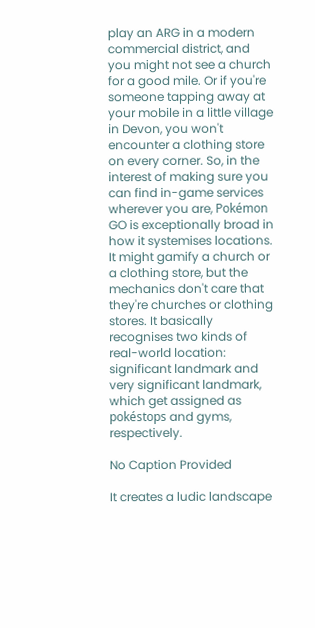play an ARG in a modern commercial district, and you might not see a church for a good mile. Or if you're someone tapping away at your mobile in a little village in Devon, you won't encounter a clothing store on every corner. So, in the interest of making sure you can find in-game services wherever you are, Pokémon GO is exceptionally broad in how it systemises locations. It might gamify a church or a clothing store, but the mechanics don't care that they're churches or clothing stores. It basically recognises two kinds of real-world location: significant landmark and very significant landmark, which get assigned as pokéstops and gyms, respectively.

No Caption Provided

It creates a ludic landscape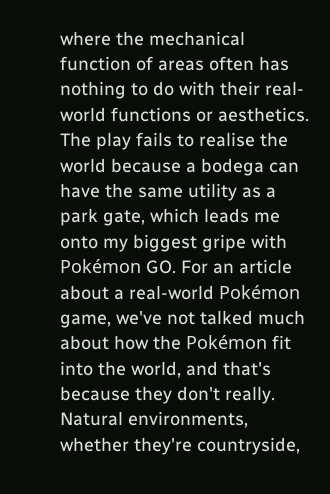where the mechanical function of areas often has nothing to do with their real-world functions or aesthetics. The play fails to realise the world because a bodega can have the same utility as a park gate, which leads me onto my biggest gripe with Pokémon GO. For an article about a real-world Pokémon game, we've not talked much about how the Pokémon fit into the world, and that's because they don't really. Natural environments, whether they're countryside,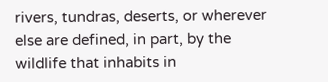rivers, tundras, deserts, or wherever else are defined, in part, by the wildlife that inhabits in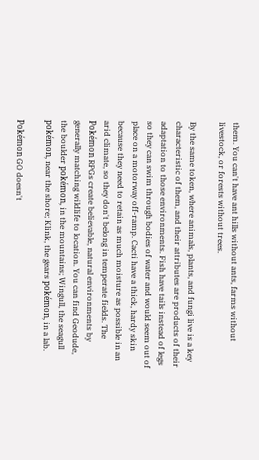them. You can't have ant hills without ants, farms without livestock, or forests without trees.

By the same token, where animals, plants, and fungi live is a key characteristic of them, and their attributes are products of their adaptation to those environments. Fish have tails instead of legs so they can swim through bodies of water and would seem out of place on a motorway off-ramp. Cacti have a thick, hardy skin because they need to retain as much moisture as possible in an arid climate, so they don't belong in temperate fields. The Pokémon RPGs create believable, natural environments by generally matching wildlife to location. You can find Geodude, the boulder pokémon, in the mountains; Wingull, the seagull pokémon, near the shore; Klink, the gears pokémon, in a lab.

Pokémon GO doesn't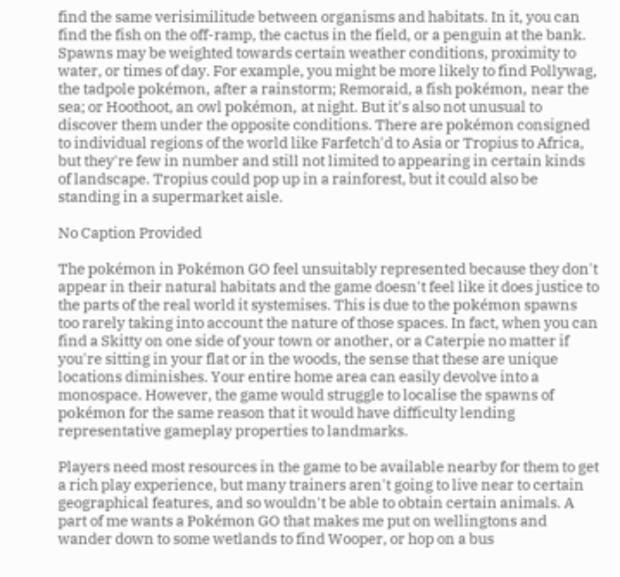find the same verisimilitude between organisms and habitats. In it, you can find the fish on the off-ramp, the cactus in the field, or a penguin at the bank. Spawns may be weighted towards certain weather conditions, proximity to water, or times of day. For example, you might be more likely to find Pollywag, the tadpole pokémon, after a rainstorm; Remoraid, a fish pokémon, near the sea; or Hoothoot, an owl pokémon, at night. But it's also not unusual to discover them under the opposite conditions. There are pokémon consigned to individual regions of the world like Farfetch'd to Asia or Tropius to Africa, but they're few in number and still not limited to appearing in certain kinds of landscape. Tropius could pop up in a rainforest, but it could also be standing in a supermarket aisle.

No Caption Provided

The pokémon in Pokémon GO feel unsuitably represented because they don't appear in their natural habitats and the game doesn't feel like it does justice to the parts of the real world it systemises. This is due to the pokémon spawns too rarely taking into account the nature of those spaces. In fact, when you can find a Skitty on one side of your town or another, or a Caterpie no matter if you're sitting in your flat or in the woods, the sense that these are unique locations diminishes. Your entire home area can easily devolve into a monospace. However, the game would struggle to localise the spawns of pokémon for the same reason that it would have difficulty lending representative gameplay properties to landmarks.

Players need most resources in the game to be available nearby for them to get a rich play experience, but many trainers aren't going to live near to certain geographical features, and so wouldn't be able to obtain certain animals. A part of me wants a Pokémon GO that makes me put on wellingtons and wander down to some wetlands to find Wooper, or hop on a bus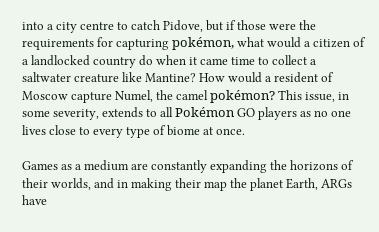into a city centre to catch Pidove, but if those were the requirements for capturing pokémon, what would a citizen of a landlocked country do when it came time to collect a saltwater creature like Mantine? How would a resident of Moscow capture Numel, the camel pokémon? This issue, in some severity, extends to all Pokémon GO players as no one lives close to every type of biome at once.

Games as a medium are constantly expanding the horizons of their worlds, and in making their map the planet Earth, ARGs have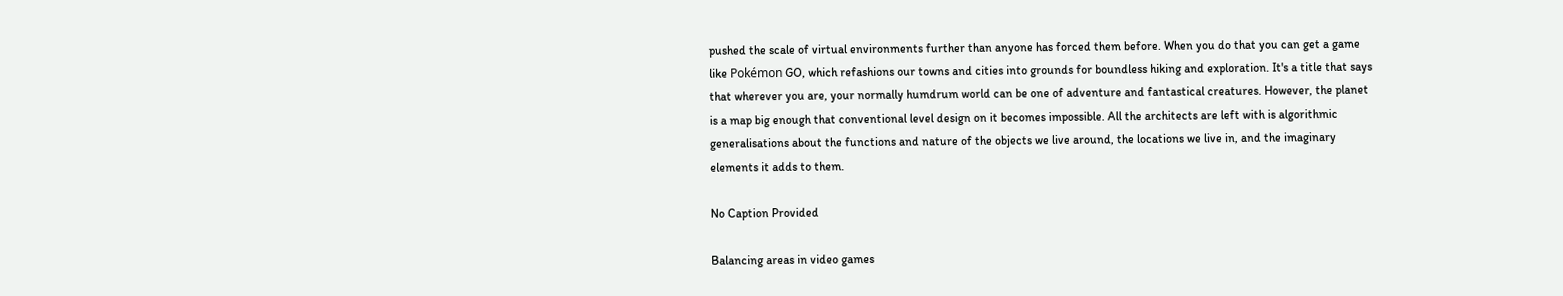pushed the scale of virtual environments further than anyone has forced them before. When you do that you can get a game like Pokémon GO, which refashions our towns and cities into grounds for boundless hiking and exploration. It's a title that says that wherever you are, your normally humdrum world can be one of adventure and fantastical creatures. However, the planet is a map big enough that conventional level design on it becomes impossible. All the architects are left with is algorithmic generalisations about the functions and nature of the objects we live around, the locations we live in, and the imaginary elements it adds to them.

No Caption Provided

Balancing areas in video games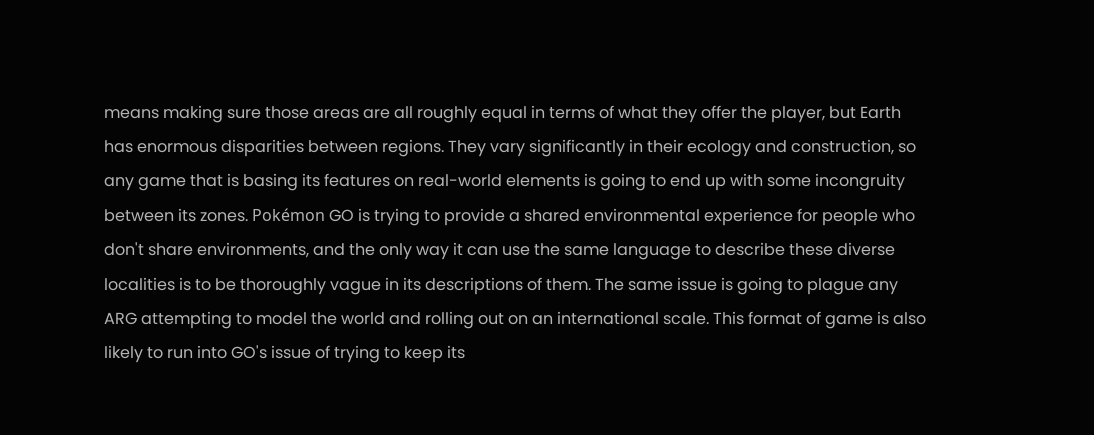means making sure those areas are all roughly equal in terms of what they offer the player, but Earth has enormous disparities between regions. They vary significantly in their ecology and construction, so any game that is basing its features on real-world elements is going to end up with some incongruity between its zones. Pokémon GO is trying to provide a shared environmental experience for people who don't share environments, and the only way it can use the same language to describe these diverse localities is to be thoroughly vague in its descriptions of them. The same issue is going to plague any ARG attempting to model the world and rolling out on an international scale. This format of game is also likely to run into GO's issue of trying to keep its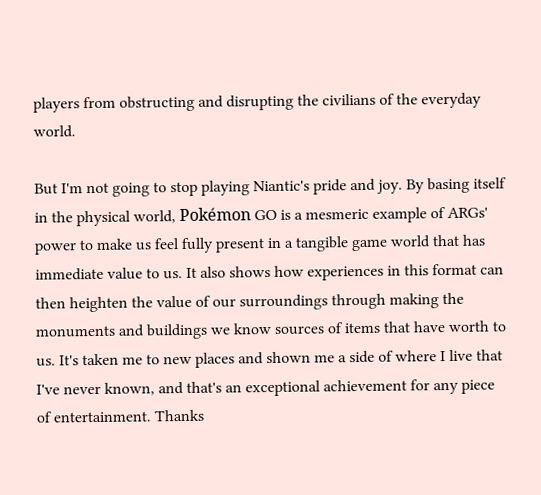players from obstructing and disrupting the civilians of the everyday world.

But I'm not going to stop playing Niantic's pride and joy. By basing itself in the physical world, Pokémon GO is a mesmeric example of ARGs' power to make us feel fully present in a tangible game world that has immediate value to us. It also shows how experiences in this format can then heighten the value of our surroundings through making the monuments and buildings we know sources of items that have worth to us. It's taken me to new places and shown me a side of where I live that I've never known, and that's an exceptional achievement for any piece of entertainment. Thanks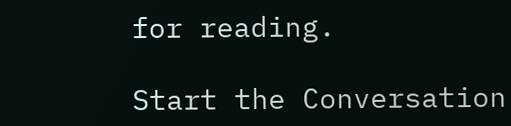for reading.

Start the Conversation